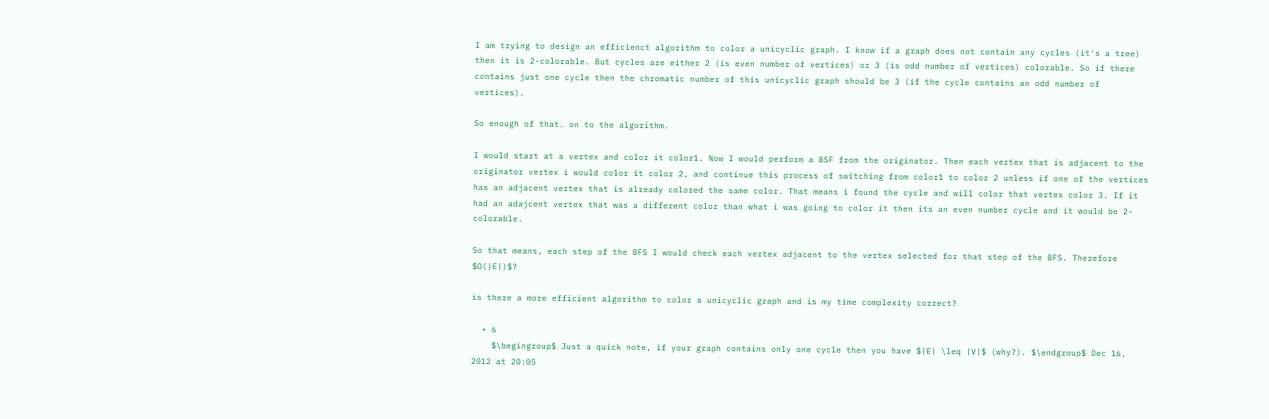I am trying to design an efficienct algorithm to color a unicyclic graph. I know if a graph does not contain any cycles (it's a tree) then it is 2-colorable. But cycles are either 2 (is even number of vertices) or 3 (is odd number of vertices) colorable. So if there contains just one cycle then the chromatic number of this unicyclic graph should be 3 (if the cycle contains an odd number of vertices).

So enough of that. on to the algorithm.

I would start at a vertex and color it color1. Now I would perform a BSF from the originator. Then each vertex that is adjacent to the originator vertex i would color it color 2, and continue this process of switching from color1 to color 2 unless if one of the vertices has an adjacent vertex that is already colored the same color. That means i found the cycle and will color that vertex color 3. If it had an adajcent vertex that was a different color than what i was going to color it then its an even number cycle and it would be 2-colorable.

So that means, each step of the BFS I would check each vertex adjacent to the vertex selected for that step of the BFS. Therefore $O(|E|)$?

is there a more efficient algorithm to color a unicyclic graph and is my time complexity correct?

  • 6
    $\begingroup$ Just a quick note, if your graph contains only one cycle then you have $|E| \leq |V|$ (why?). $\endgroup$ Dec 16, 2012 at 20:05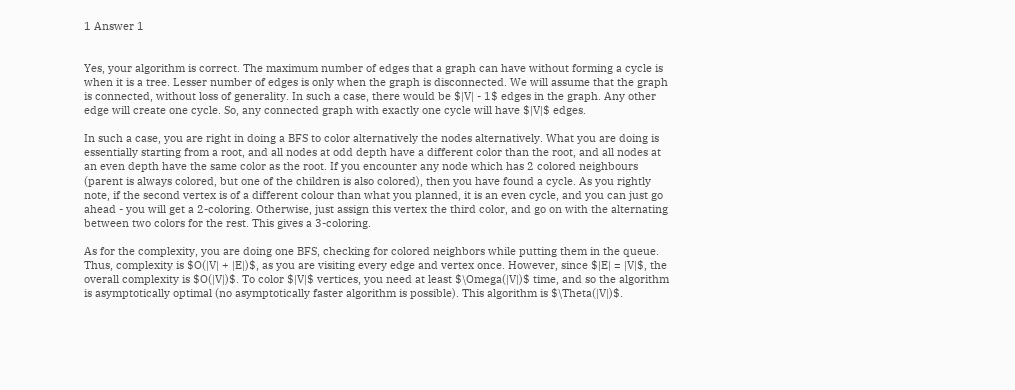1 Answer 1


Yes, your algorithm is correct. The maximum number of edges that a graph can have without forming a cycle is when it is a tree. Lesser number of edges is only when the graph is disconnected. We will assume that the graph is connected, without loss of generality. In such a case, there would be $|V| - 1$ edges in the graph. Any other edge will create one cycle. So, any connected graph with exactly one cycle will have $|V|$ edges.

In such a case, you are right in doing a BFS to color alternatively the nodes alternatively. What you are doing is essentially starting from a root, and all nodes at odd depth have a different color than the root, and all nodes at an even depth have the same color as the root. If you encounter any node which has 2 colored neighbours (parent is always colored, but one of the children is also colored), then you have found a cycle. As you rightly note, if the second vertex is of a different colour than what you planned, it is an even cycle, and you can just go ahead - you will get a 2-coloring. Otherwise, just assign this vertex the third color, and go on with the alternating between two colors for the rest. This gives a 3-coloring.

As for the complexity, you are doing one BFS, checking for colored neighbors while putting them in the queue. Thus, complexity is $O(|V| + |E|)$, as you are visiting every edge and vertex once. However, since $|E| = |V|$, the overall complexity is $O(|V|)$. To color $|V|$ vertices, you need at least $\Omega(|V|)$ time, and so the algorithm is asymptotically optimal (no asymptotically faster algorithm is possible). This algorithm is $\Theta(|V|)$.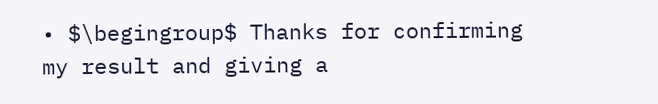• $\begingroup$ Thanks for confirming my result and giving a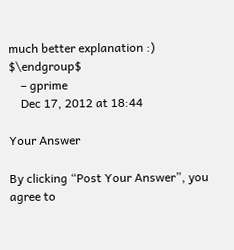much better explanation :) $\endgroup$
    – gprime
    Dec 17, 2012 at 18:44

Your Answer

By clicking “Post Your Answer”, you agree to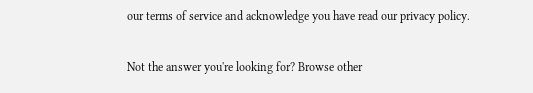our terms of service and acknowledge you have read our privacy policy.

Not the answer you're looking for? Browse other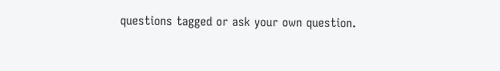questions tagged or ask your own question.